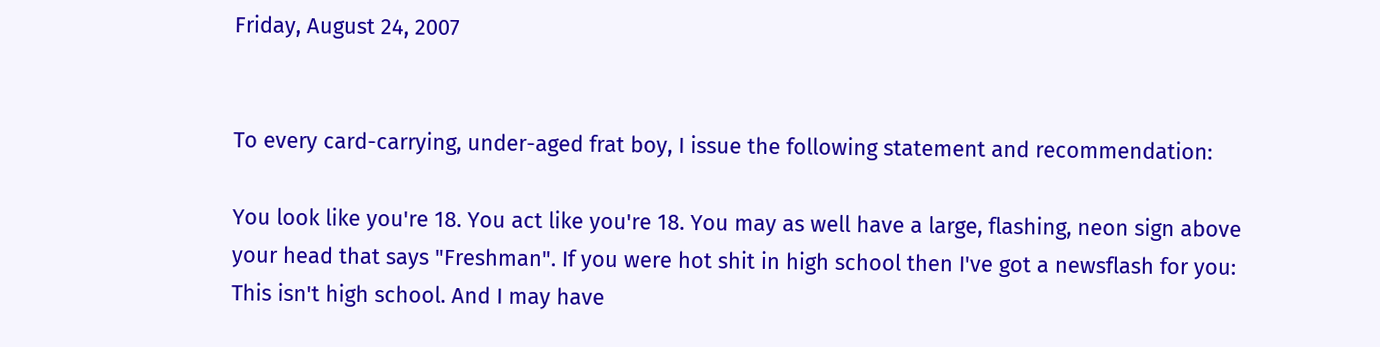Friday, August 24, 2007


To every card-carrying, under-aged frat boy, I issue the following statement and recommendation:

You look like you're 18. You act like you're 18. You may as well have a large, flashing, neon sign above your head that says "Freshman". If you were hot shit in high school then I've got a newsflash for you: This isn't high school. And I may have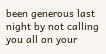been generous last night by not calling you all on your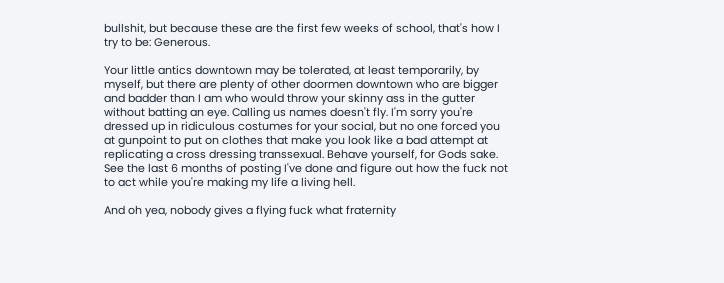bullshit, but because these are the first few weeks of school, that's how I try to be: Generous.

Your little antics downtown may be tolerated, at least temporarily, by myself, but there are plenty of other doormen downtown who are bigger and badder than I am who would throw your skinny ass in the gutter without batting an eye. Calling us names doesn't fly. I'm sorry you're dressed up in ridiculous costumes for your social, but no one forced you at gunpoint to put on clothes that make you look like a bad attempt at replicating a cross dressing transsexual. Behave yourself, for Gods sake. See the last 6 months of posting I've done and figure out how the fuck not to act while you're making my life a living hell.

And oh yea, nobody gives a flying fuck what fraternity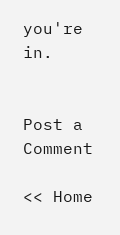you're in.


Post a Comment

<< Home